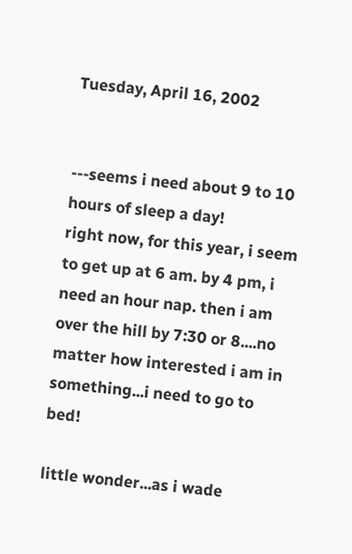Tuesday, April 16, 2002


---seems i need about 9 to 10 hours of sleep a day!
right now, for this year, i seem to get up at 6 am. by 4 pm, i need an hour nap. then i am over the hill by 7:30 or 8....no matter how interested i am in something...i need to go to bed!

little wonder...as i wade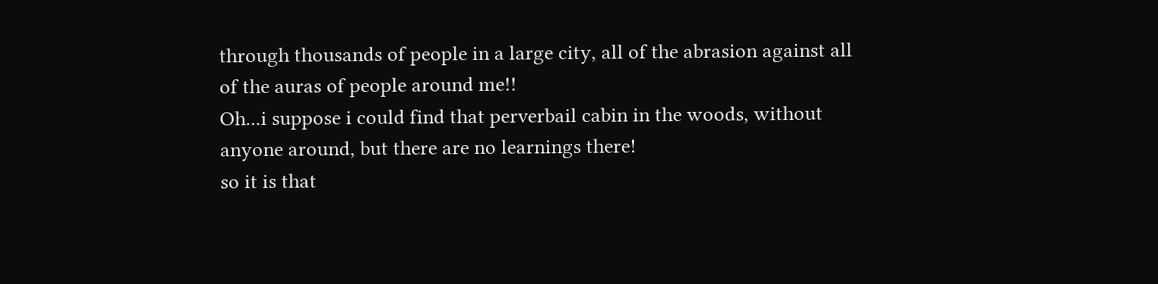through thousands of people in a large city, all of the abrasion against all of the auras of people around me!!
Oh...i suppose i could find that perverbail cabin in the woods, without anyone around, but there are no learnings there!
so it is that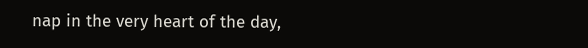nap in the very heart of the day,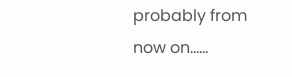probably from now on......